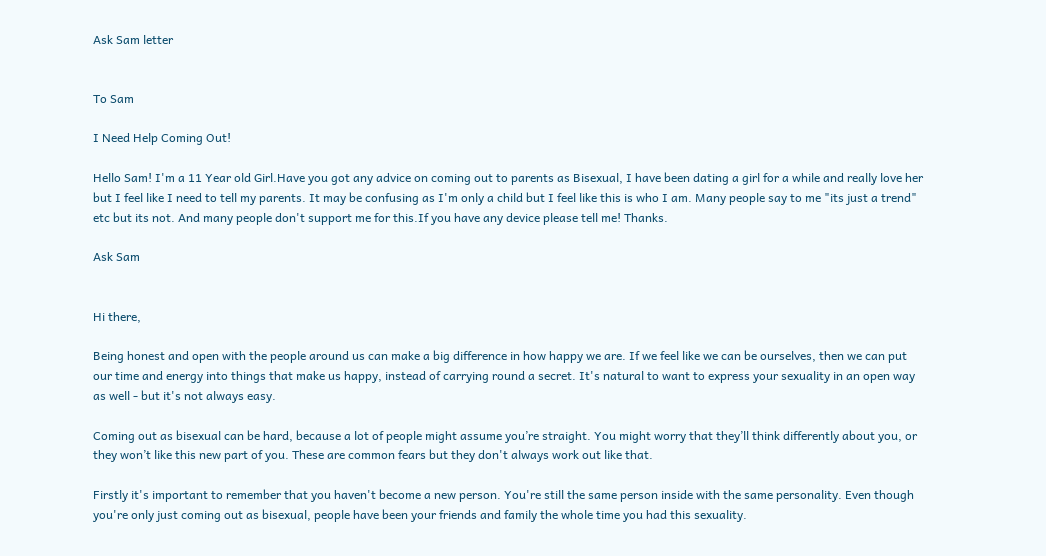Ask Sam letter


To Sam

I Need Help Coming Out!

Hello Sam! I'm a 11 Year old Girl.Have you got any advice on coming out to parents as Bisexual, I have been dating a girl for a while and really love her but I feel like I need to tell my parents. It may be confusing as I'm only a child but I feel like this is who I am. Many people say to me "its just a trend" etc but its not. And many people don't support me for this.If you have any device please tell me! Thanks.

Ask Sam


Hi there,

Being honest and open with the people around us can make a big difference in how happy we are. If we feel like we can be ourselves, then we can put our time and energy into things that make us happy, instead of carrying round a secret. It's natural to want to express your sexuality in an open way as well - but it's not always easy.

Coming out as bisexual can be hard, because a lot of people might assume you’re straight. You might worry that they’ll think differently about you, or they won’t like this new part of you. These are common fears but they don't always work out like that.

Firstly it's important to remember that you haven't become a new person. You're still the same person inside with the same personality. Even though you're only just coming out as bisexual, people have been your friends and family the whole time you had this sexuality.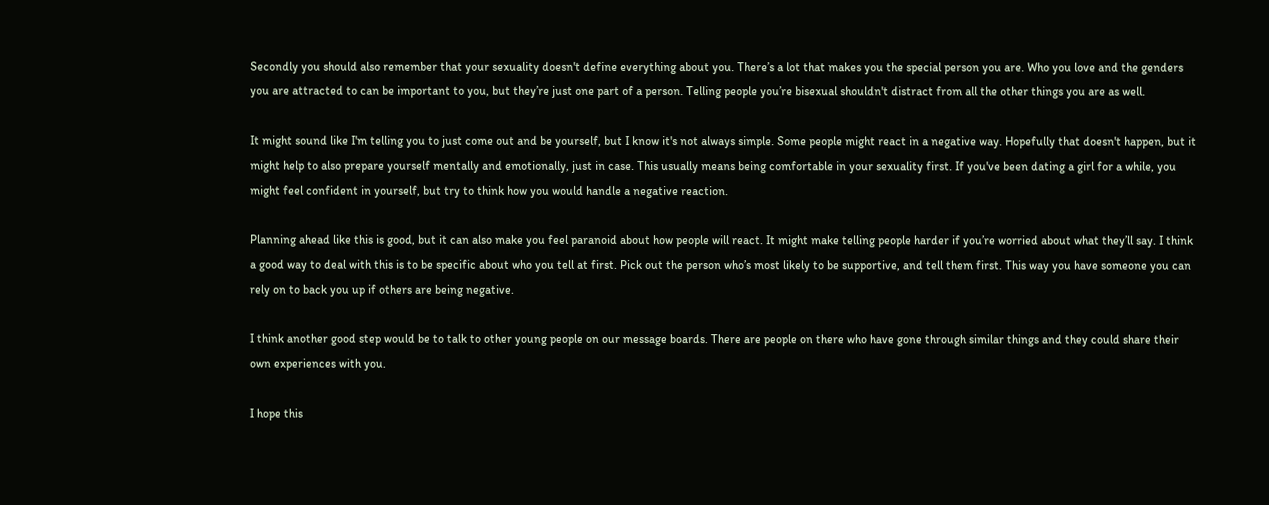Secondly you should also remember that your sexuality doesn't define everything about you. There’s a lot that makes you the special person you are. Who you love and the genders you are attracted to can be important to you, but they’re just one part of a person. Telling people you’re bisexual shouldn't distract from all the other things you are as well.

It might sound like I'm telling you to just come out and be yourself, but I know it's not always simple. Some people might react in a negative way. Hopefully that doesn't happen, but it might help to also prepare yourself mentally and emotionally, just in case. This usually means being comfortable in your sexuality first. If you've been dating a girl for a while, you might feel confident in yourself, but try to think how you would handle a negative reaction.

Planning ahead like this is good, but it can also make you feel paranoid about how people will react. It might make telling people harder if you’re worried about what they’ll say. I think a good way to deal with this is to be specific about who you tell at first. Pick out the person who’s most likely to be supportive, and tell them first. This way you have someone you can rely on to back you up if others are being negative.

I think another good step would be to talk to other young people on our message boards. There are people on there who have gone through similar things and they could share their own experiences with you.

I hope this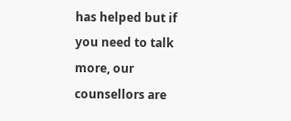has helped but if you need to talk more, our counsellors are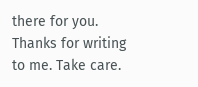there for you. Thanks for writing to me. Take care.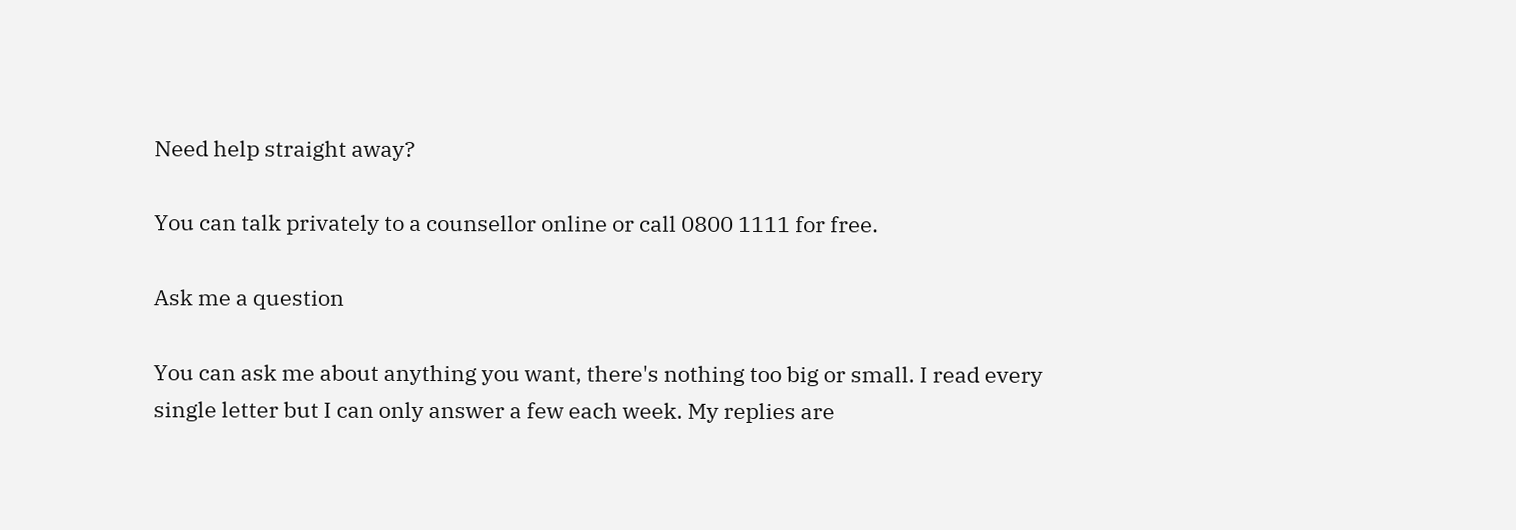Need help straight away?

You can talk privately to a counsellor online or call 0800 1111 for free.

Ask me a question

You can ask me about anything you want, there's nothing too big or small. I read every single letter but I can only answer a few each week. My replies are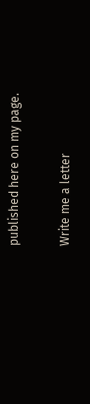published here on my page.

Write me a letter